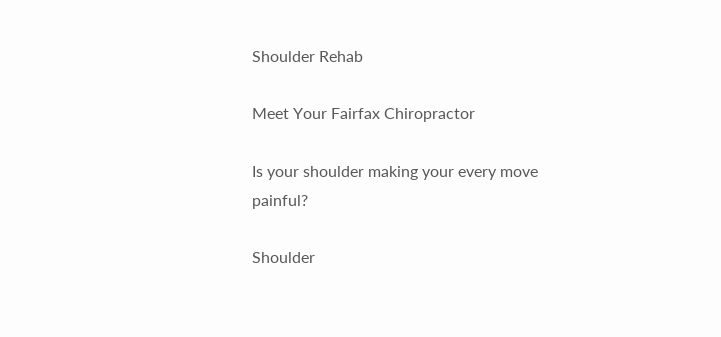Shoulder Rehab

Meet Your Fairfax Chiropractor

Is your shoulder making your every move painful?

Shoulder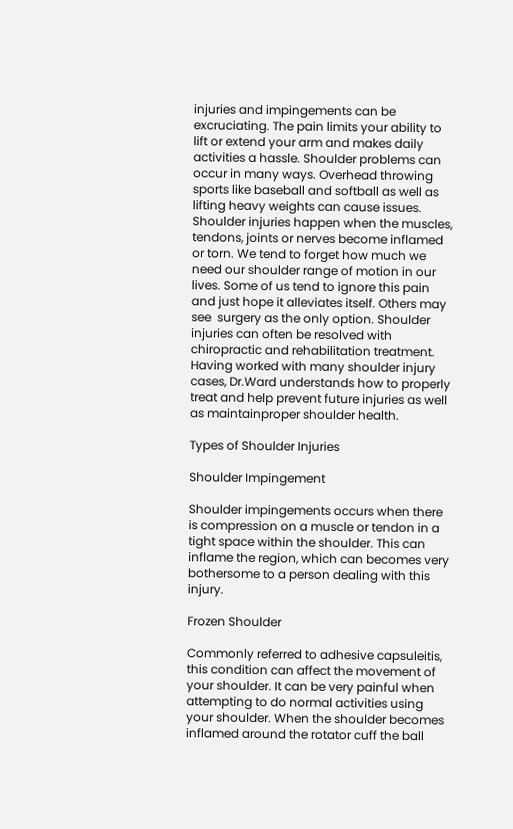injuries and impingements can be excruciating. The pain limits your ability to lift or extend your arm and makes daily activities a hassle. Shoulder problems can occur in many ways. Overhead throwing sports like baseball and softball as well as lifting heavy weights can cause issues. Shoulder injuries happen when the muscles, tendons, joints or nerves become inflamed or torn. We tend to forget how much we need our shoulder range of motion in our lives. Some of us tend to ignore this pain and just hope it alleviates itself. Others may see  surgery as the only option. Shoulder injuries can often be resolved with chiropractic and rehabilitation treatment. Having worked with many shoulder injury cases, Dr.Ward understands how to properly treat and help prevent future injuries as well as maintainproper shoulder health.

Types of Shoulder Injuries

Shoulder Impingement

Shoulder impingements occurs when there is compression on a muscle or tendon in a tight space within the shoulder. This can inflame the region, which can becomes very bothersome to a person dealing with this injury.

Frozen Shoulder

Commonly referred to adhesive capsuleitis, this condition can affect the movement of your shoulder. It can be very painful when attempting to do normal activities using your shoulder. When the shoulder becomes inflamed around the rotator cuff the ball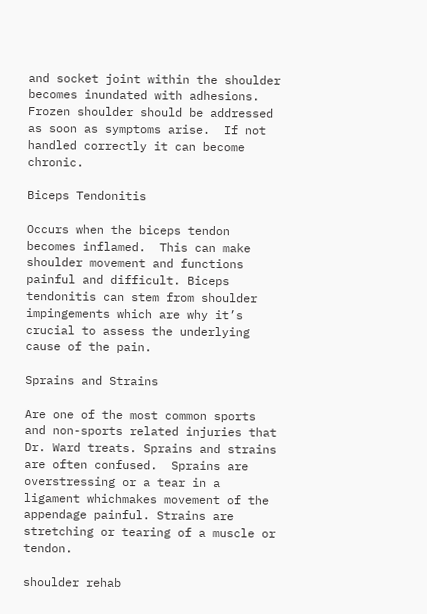and socket joint within the shoulder becomes inundated with adhesions. Frozen shoulder should be addressed as soon as symptoms arise.  If not handled correctly it can become chronic.

Biceps Tendonitis

Occurs when the biceps tendon becomes inflamed.  This can make shoulder movement and functions painful and difficult. Biceps tendonitis can stem from shoulder impingements which are why it’s crucial to assess the underlying cause of the pain.

Sprains and Strains

Are one of the most common sports and non-sports related injuries that Dr. Ward treats. Sprains and strains are often confused.  Sprains are overstressing or a tear in a ligament whichmakes movement of the appendage painful. Strains are stretching or tearing of a muscle or tendon.

shoulder rehab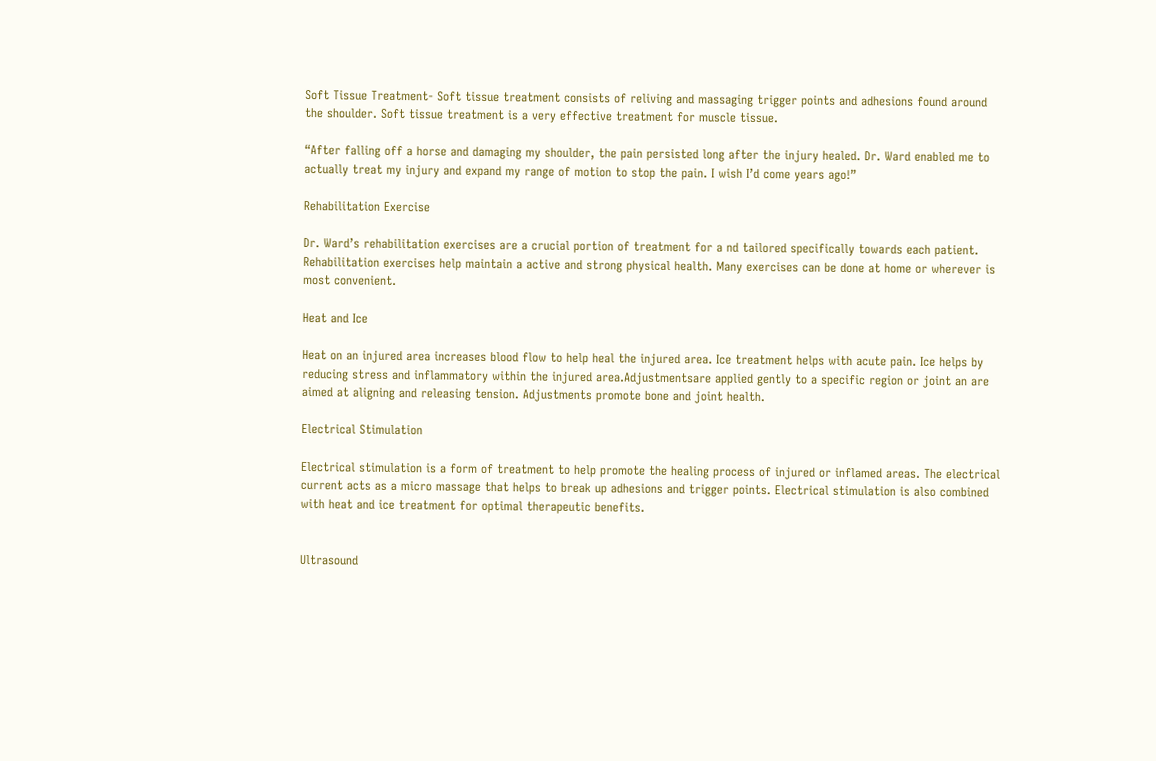Soft Tissue Treatment- Soft tissue treatment consists of reliving and massaging trigger points and adhesions found around the shoulder. Soft tissue treatment is a very effective treatment for muscle tissue.

“After falling off a horse and damaging my shoulder, the pain persisted long after the injury healed. Dr. Ward enabled me to actually treat my injury and expand my range of motion to stop the pain. I wish I’d come years ago!”

Rehabilitation Exercise

Dr. Ward’s rehabilitation exercises are a crucial portion of treatment for a nd tailored specifically towards each patient. Rehabilitation exercises help maintain a active and strong physical health. Many exercises can be done at home or wherever is most convenient.

Heat and Ice

Heat on an injured area increases blood flow to help heal the injured area. Ice treatment helps with acute pain. Ice helps by reducing stress and inflammatory within the injured area.Adjustmentsare applied gently to a specific region or joint an are aimed at aligning and releasing tension. Adjustments promote bone and joint health.

Electrical Stimulation

Electrical stimulation is a form of treatment to help promote the healing process of injured or inflamed areas. The electrical current acts as a micro massage that helps to break up adhesions and trigger points. Electrical stimulation is also combined with heat and ice treatment for optimal therapeutic benefits.


Ultrasound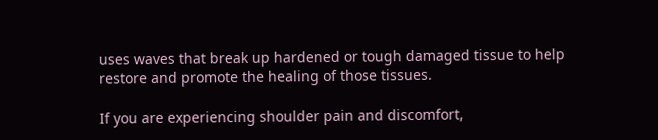uses waves that break up hardened or tough damaged tissue to help restore and promote the healing of those tissues.

If you are experiencing shoulder pain and discomfort,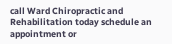call Ward Chiropractic and Rehabilitation today schedule an appointment or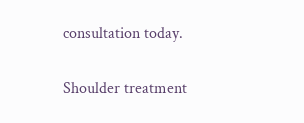consultation today.

Shoulder treatment